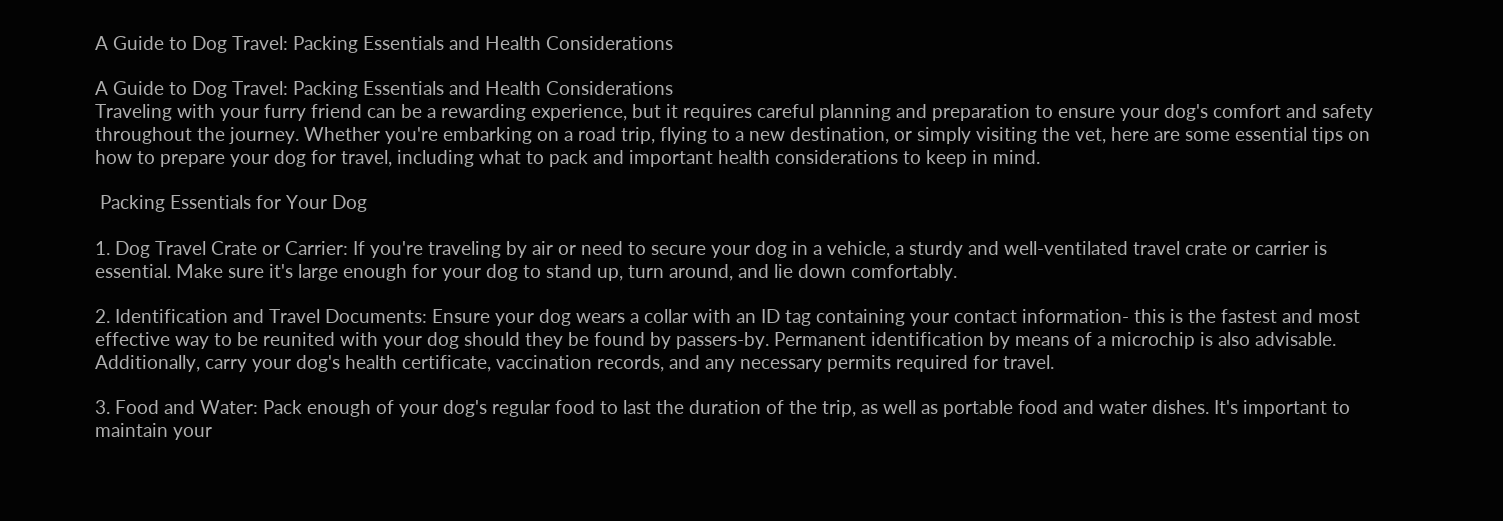A Guide to Dog Travel: Packing Essentials and Health Considerations

A Guide to Dog Travel: Packing Essentials and Health Considerations
Traveling with your furry friend can be a rewarding experience, but it requires careful planning and preparation to ensure your dog's comfort and safety throughout the journey. Whether you're embarking on a road trip, flying to a new destination, or simply visiting the vet, here are some essential tips on how to prepare your dog for travel, including what to pack and important health considerations to keep in mind.

 Packing Essentials for Your Dog

1. Dog Travel Crate or Carrier: If you're traveling by air or need to secure your dog in a vehicle, a sturdy and well-ventilated travel crate or carrier is essential. Make sure it's large enough for your dog to stand up, turn around, and lie down comfortably.

2. Identification and Travel Documents: Ensure your dog wears a collar with an ID tag containing your contact information- this is the fastest and most effective way to be reunited with your dog should they be found by passers-by. Permanent identification by means of a microchip is also advisable.
Additionally, carry your dog's health certificate, vaccination records, and any necessary permits required for travel.

3. Food and Water: Pack enough of your dog's regular food to last the duration of the trip, as well as portable food and water dishes. It's important to maintain your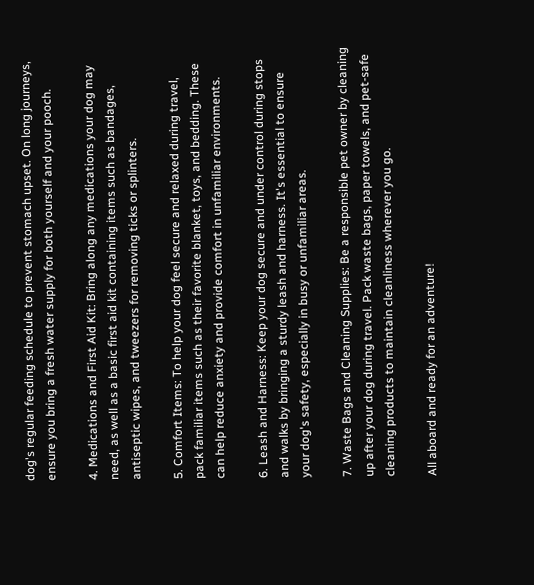dog's regular feeding schedule to prevent stomach upset. On long journeys, ensure you bring a fresh water supply for both yourself and your pooch.

4. Medications and First Aid Kit: Bring along any medications your dog may need, as well as a basic first aid kit containing items such as bandages, antiseptic wipes, and tweezers for removing ticks or splinters.

5. Comfort Items: To help your dog feel secure and relaxed during travel, pack familiar items such as their favorite blanket, toys, and bedding. These can help reduce anxiety and provide comfort in unfamiliar environments.

6. Leash and Harness: Keep your dog secure and under control during stops and walks by bringing a sturdy leash and harness. It's essential to ensure your dog's safety, especially in busy or unfamiliar areas.

7. Waste Bags and Cleaning Supplies: Be a responsible pet owner by cleaning up after your dog during travel. Pack waste bags, paper towels, and pet-safe cleaning products to maintain cleanliness wherever you go.

All aboard and ready for an adventure!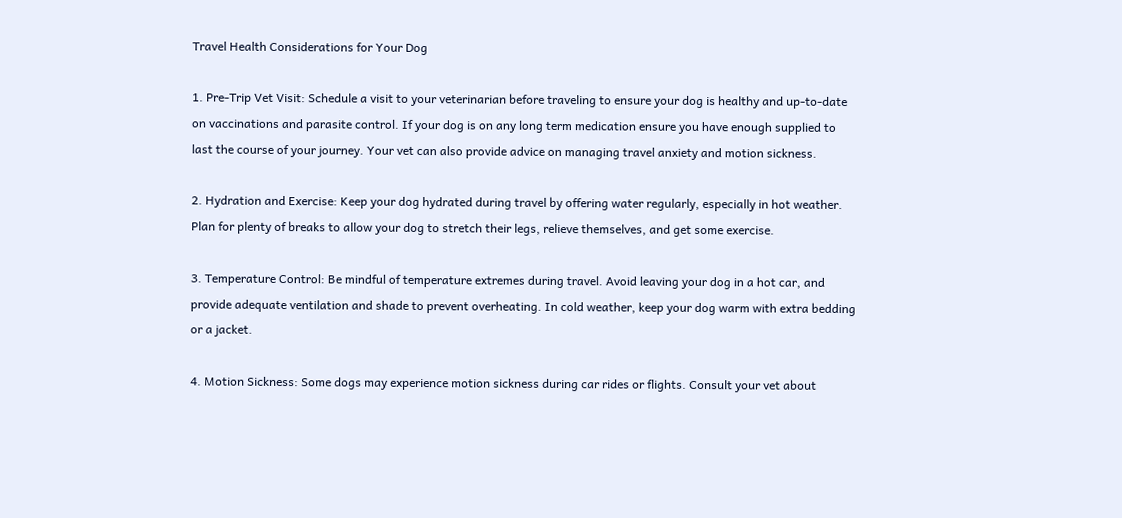Travel Health Considerations for Your Dog

1. Pre-Trip Vet Visit: Schedule a visit to your veterinarian before traveling to ensure your dog is healthy and up-to-date on vaccinations and parasite control. If your dog is on any long term medication ensure you have enough supplied to last the course of your journey. Your vet can also provide advice on managing travel anxiety and motion sickness.

2. Hydration and Exercise: Keep your dog hydrated during travel by offering water regularly, especially in hot weather. Plan for plenty of breaks to allow your dog to stretch their legs, relieve themselves, and get some exercise.

3. Temperature Control: Be mindful of temperature extremes during travel. Avoid leaving your dog in a hot car, and provide adequate ventilation and shade to prevent overheating. In cold weather, keep your dog warm with extra bedding or a jacket.

4. Motion Sickness: Some dogs may experience motion sickness during car rides or flights. Consult your vet about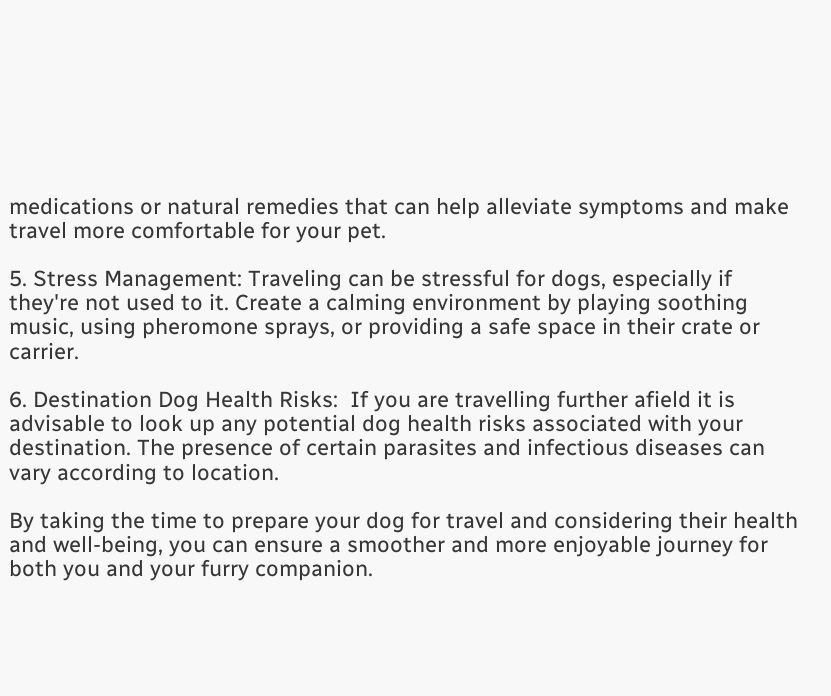medications or natural remedies that can help alleviate symptoms and make travel more comfortable for your pet.

5. Stress Management: Traveling can be stressful for dogs, especially if they're not used to it. Create a calming environment by playing soothing music, using pheromone sprays, or providing a safe space in their crate or carrier.

6. Destination Dog Health Risks:  If you are travelling further afield it is advisable to look up any potential dog health risks associated with your destination. The presence of certain parasites and infectious diseases can vary according to location.

By taking the time to prepare your dog for travel and considering their health and well-being, you can ensure a smoother and more enjoyable journey for both you and your furry companion.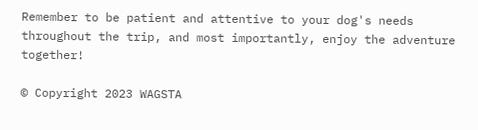Remember to be patient and attentive to your dog's needs throughout the trip, and most importantly, enjoy the adventure together!

© Copyright 2023 WAGSTA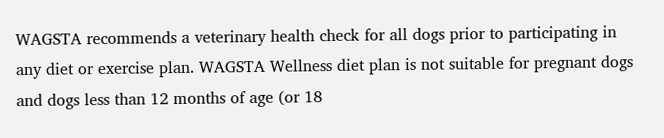WAGSTA recommends a veterinary health check for all dogs prior to participating in any diet or exercise plan. WAGSTA Wellness diet plan is not suitable for pregnant dogs and dogs less than 12 months of age (or 18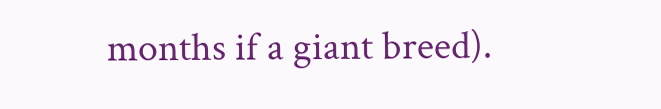months if a giant breed).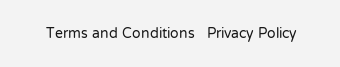Terms and Conditions   Privacy Policy